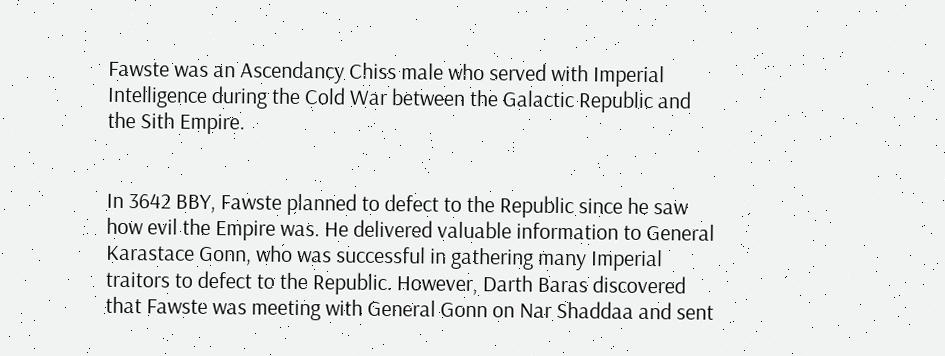Fawste was an Ascendancy Chiss male who served with Imperial Intelligence during the Cold War between the Galactic Republic and the Sith Empire.


In 3642 BBY, Fawste planned to defect to the Republic since he saw how evil the Empire was. He delivered valuable information to General Karastace Gonn, who was successful in gathering many Imperial traitors to defect to the Republic. However, Darth Baras discovered that Fawste was meeting with General Gonn on Nar Shaddaa and sent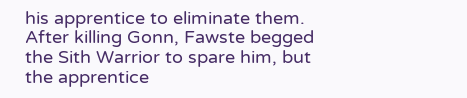his apprentice to eliminate them. After killing Gonn, Fawste begged the Sith Warrior to spare him, but the apprentice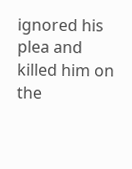ignored his plea and killed him on the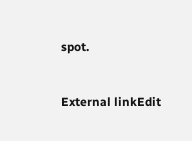spot.


External linkEdit